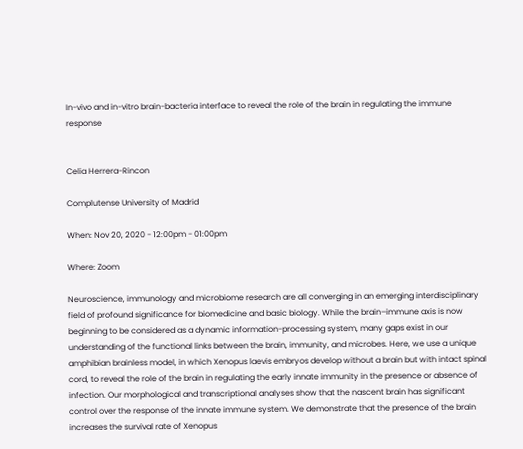In-vivo and in-vitro brain-bacteria interface to reveal the role of the brain in regulating the immune response


Celia Herrera-Rincon

Complutense University of Madrid

When: Nov 20, 2020 - 12:00pm - 01:00pm

Where: Zoom

Neuroscience, immunology and microbiome research are all converging in an emerging interdisciplinary field of profound significance for biomedicine and basic biology. While the brain–immune axis is now beginning to be considered as a dynamic information-processing system, many gaps exist in our understanding of the functional links between the brain, immunity, and microbes. Here, we use a unique amphibian brainless model, in which Xenopus laevis embryos develop without a brain but with intact spinal cord, to reveal the role of the brain in regulating the early innate immunity in the presence or absence of infection. Our morphological and transcriptional analyses show that the nascent brain has significant control over the response of the innate immune system. We demonstrate that the presence of the brain increases the survival rate of Xenopus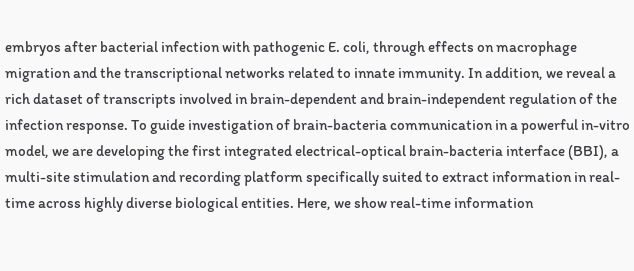embryos after bacterial infection with pathogenic E. coli, through effects on macrophage migration and the transcriptional networks related to innate immunity. In addition, we reveal a rich dataset of transcripts involved in brain-dependent and brain-independent regulation of the infection response. To guide investigation of brain-bacteria communication in a powerful in-vitro model, we are developing the first integrated electrical-optical brain-bacteria interface (BBI), a multi-site stimulation and recording platform specifically suited to extract information in real-time across highly diverse biological entities. Here, we show real-time information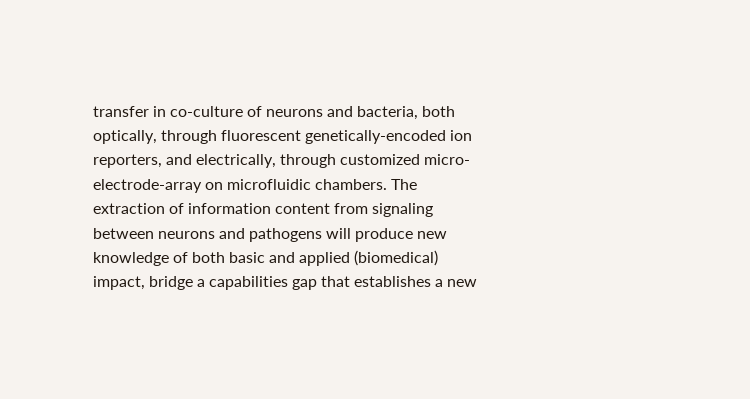transfer in co-culture of neurons and bacteria, both optically, through fluorescent genetically-encoded ion reporters, and electrically, through customized micro-electrode-array on microfluidic chambers. The extraction of information content from signaling between neurons and pathogens will produce new knowledge of both basic and applied (biomedical) impact, bridge a capabilities gap that establishes a new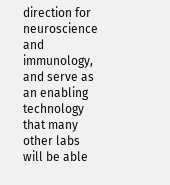direction for neuroscience and immunology, and serve as an enabling technology that many other labs will be able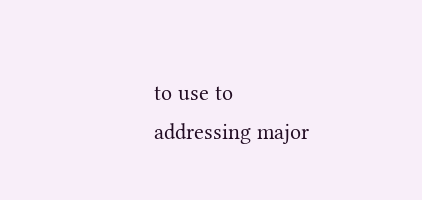to use to addressing major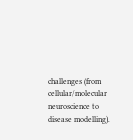challenges (from cellular/molecular neuroscience to disease modelling).